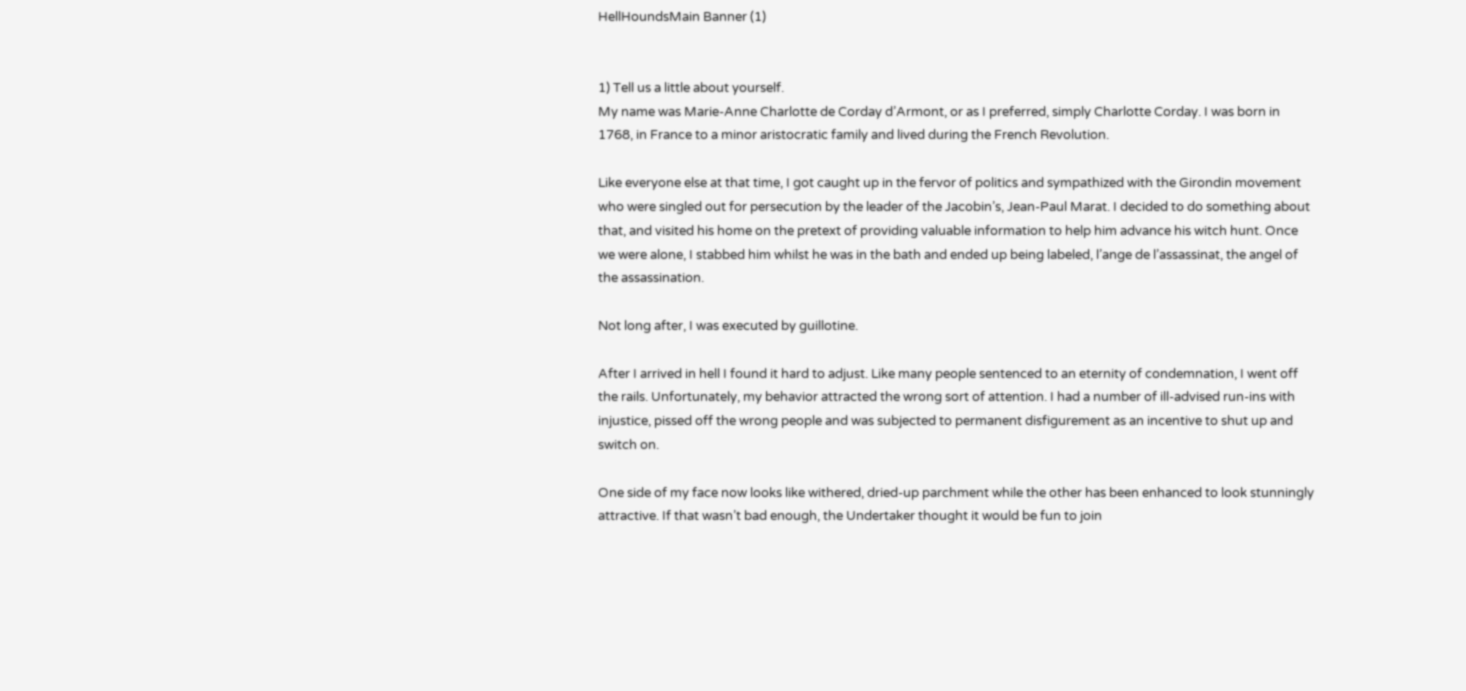HellHoundsMain Banner (1)


1) Tell us a little about yourself.
My name was Marie-Anne Charlotte de Corday d’Armont, or as I preferred, simply Charlotte Corday. I was born in 1768, in France to a minor aristocratic family and lived during the French Revolution.

Like everyone else at that time, I got caught up in the fervor of politics and sympathized with the Girondin movement who were singled out for persecution by the leader of the Jacobin’s, Jean-Paul Marat. I decided to do something about that, and visited his home on the pretext of providing valuable information to help him advance his witch hunt. Once we were alone, I stabbed him whilst he was in the bath and ended up being labeled, l’ange de l’assassinat, the angel of the assassination.

Not long after, I was executed by guillotine.

After I arrived in hell I found it hard to adjust. Like many people sentenced to an eternity of condemnation, I went off the rails. Unfortunately, my behavior attracted the wrong sort of attention. I had a number of ill-advised run-ins with injustice, pissed off the wrong people and was subjected to permanent disfigurement as an incentive to shut up and switch on.

One side of my face now looks like withered, dried-up parchment while the other has been enhanced to look stunningly attractive. If that wasn’t bad enough, the Undertaker thought it would be fun to join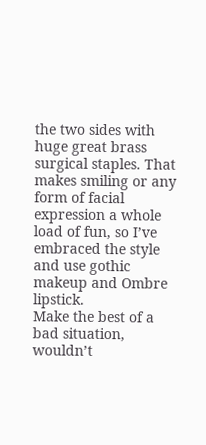the two sides with huge great brass surgical staples. That makes smiling or any form of facial expression a whole load of fun, so I’ve embraced the style and use gothic makeup and Ombre lipstick.
Make the best of a bad situation, wouldn’t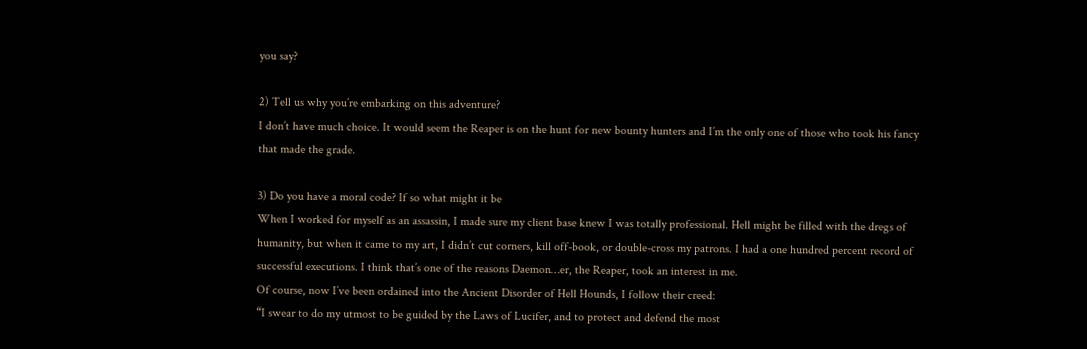you say?

2) Tell us why you’re embarking on this adventure?
I don’t have much choice. It would seem the Reaper is on the hunt for new bounty hunters and I’m the only one of those who took his fancy that made the grade.

3) Do you have a moral code? If so what might it be
When I worked for myself as an assassin, I made sure my client base knew I was totally professional. Hell might be filled with the dregs of humanity, but when it came to my art, I didn’t cut corners, kill off-book, or double-cross my patrons. I had a one hundred percent record of successful executions. I think that’s one of the reasons Daemon…er, the Reaper, took an interest in me.
Of course, now I’ve been ordained into the Ancient Disorder of Hell Hounds, I follow their creed:
“I swear to do my utmost to be guided by the Laws of Lucifer, and to protect and defend the most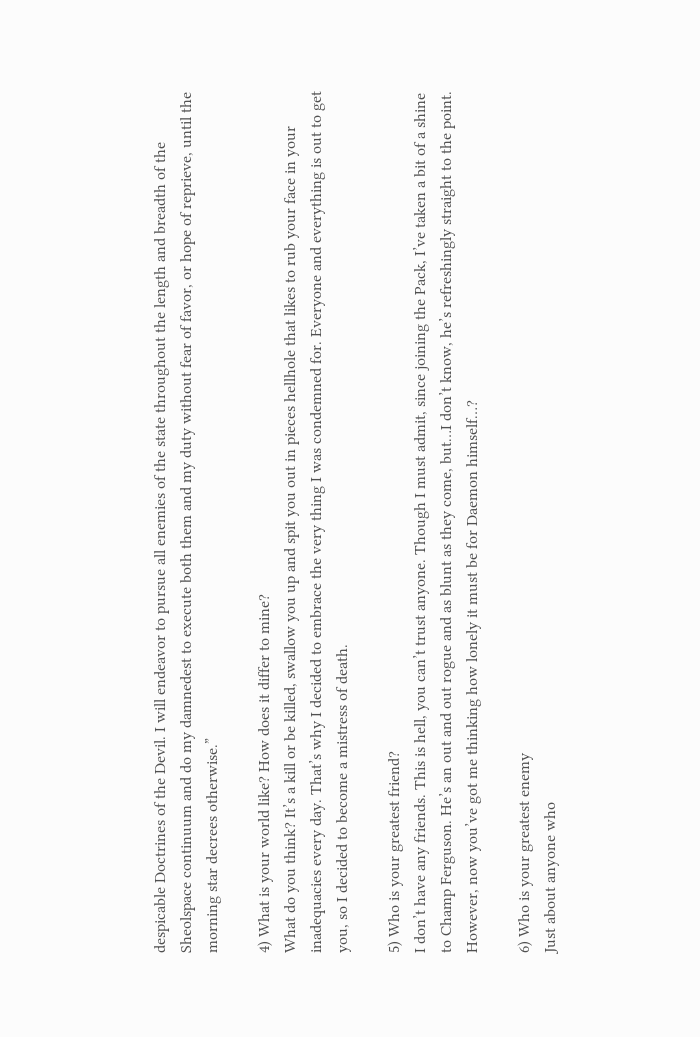despicable Doctrines of the Devil. I will endeavor to pursue all enemies of the state throughout the length and breadth of the Sheolspace continuum and do my damnedest to execute both them and my duty without fear of favor, or hope of reprieve, until the morning star decrees otherwise.”

4) What is your world like? How does it differ to mine?
What do you think? It’s a kill or be killed, swallow you up and spit you out in pieces hellhole that likes to rub your face in your inadequacies every day. That’s why I decided to embrace the very thing I was condemned for. Everyone and everything is out to get you, so I decided to become a mistress of death.

5) Who is your greatest friend?
I don’t have any friends. This is hell, you can’t trust anyone. Though I must admit, since joining the Pack, I’ve taken a bit of a shine to Champ Ferguson. He’s an out and out rogue and as blunt as they come, but…I don’t know, he’s refreshingly straight to the point.
However, now you’ve got me thinking how lonely it must be for Daemon himself…?

6) Who is your greatest enemy
Just about anyone who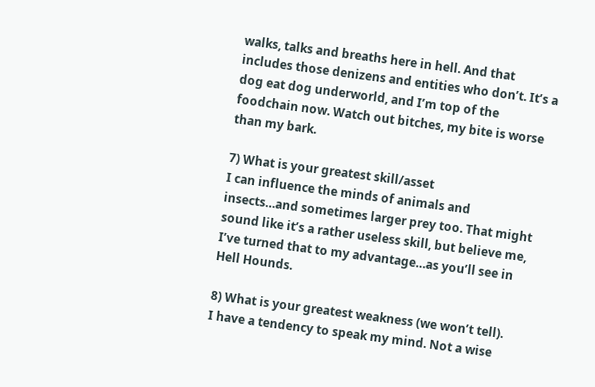walks, talks and breaths here in hell. And that includes those denizens and entities who don’t. It’s a dog eat dog underworld, and I’m top of the foodchain now. Watch out bitches, my bite is worse than my bark.

7) What is your greatest skill/asset
I can influence the minds of animals and insects…and sometimes larger prey too. That might sound like it’s a rather useless skill, but believe me, I’ve turned that to my advantage…as you’ll see in Hell Hounds.

8) What is your greatest weakness (we won’t tell).
I have a tendency to speak my mind. Not a wise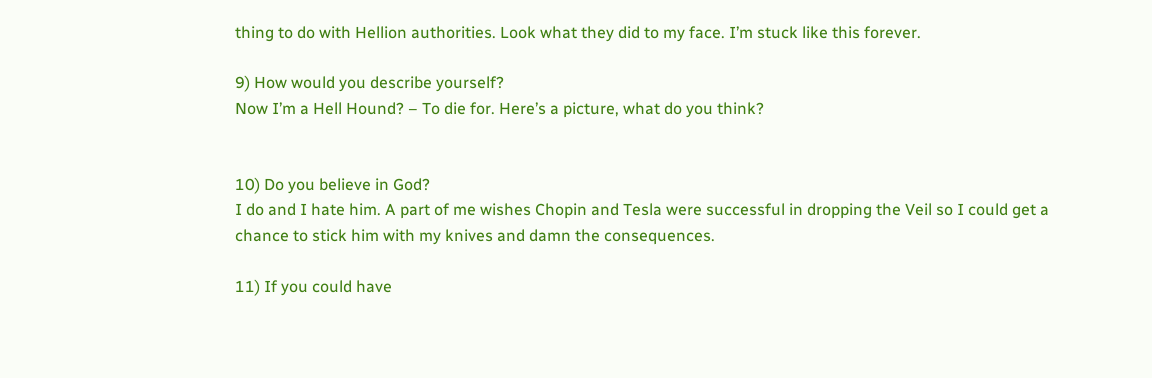thing to do with Hellion authorities. Look what they did to my face. I’m stuck like this forever.

9) How would you describe yourself?
Now I’m a Hell Hound? – To die for. Here’s a picture, what do you think?


10) Do you believe in God?
I do and I hate him. A part of me wishes Chopin and Tesla were successful in dropping the Veil so I could get a chance to stick him with my knives and damn the consequences.

11) If you could have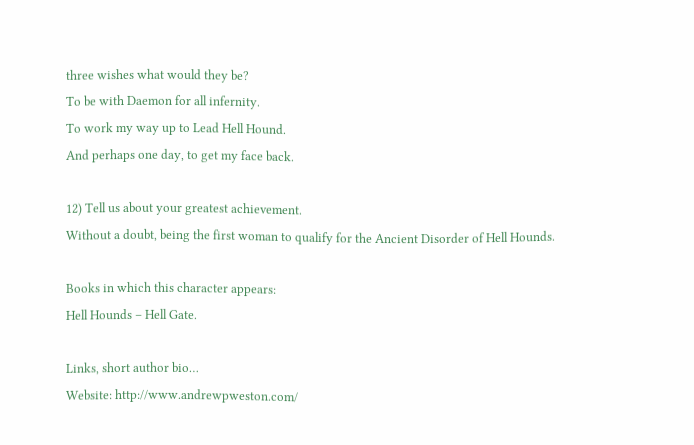three wishes what would they be?
To be with Daemon for all infernity.
To work my way up to Lead Hell Hound.
And perhaps one day, to get my face back.

12) Tell us about your greatest achievement.
Without a doubt, being the first woman to qualify for the Ancient Disorder of Hell Hounds.

Books in which this character appears:
Hell Hounds – Hell Gate.

Links, short author bio…
Website: http://www.andrewpweston.com/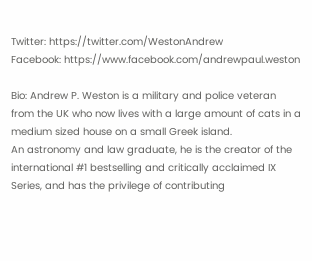Twitter: https://twitter.com/WestonAndrew
Facebook: https://www.facebook.com/andrewpaul.weston

Bio: Andrew P. Weston is a military and police veteran from the UK who now lives with a large amount of cats in a medium sized house on a small Greek island.
An astronomy and law graduate, he is the creator of the international #1 bestselling and critically acclaimed IX Series, and has the privilege of contributing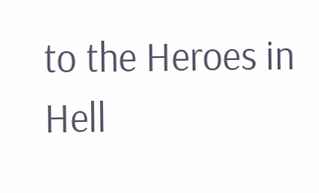to the Heroes in Hell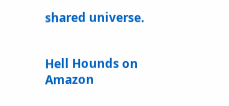shared universe.


Hell Hounds on Amazon